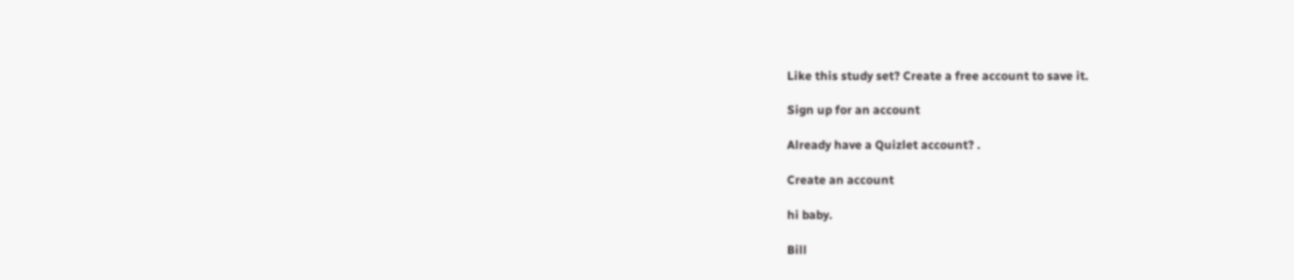Like this study set? Create a free account to save it.

Sign up for an account

Already have a Quizlet account? .

Create an account

hi baby.

Bill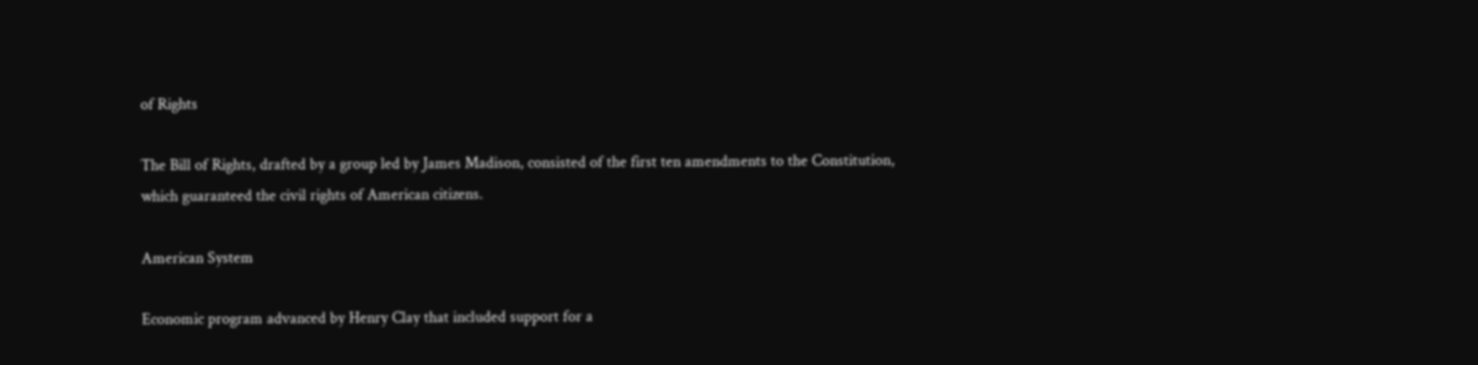of Rights

The Bill of Rights, drafted by a group led by James Madison, consisted of the first ten amendments to the Constitution, which guaranteed the civil rights of American citizens.

American System

Economic program advanced by Henry Clay that included support for a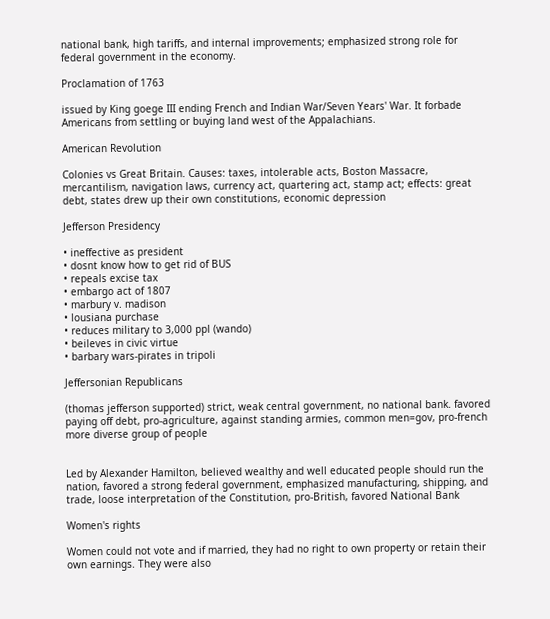national bank, high tariffs, and internal improvements; emphasized strong role for federal government in the economy.

Proclamation of 1763

issued by King goege III ending French and Indian War/Seven Years' War. It forbade Americans from settling or buying land west of the Appalachians.

American Revolution

Colonies vs Great Britain. Causes: taxes, intolerable acts, Boston Massacre, mercantilism, navigation laws, currency act, quartering act, stamp act; effects: great debt, states drew up their own constitutions, economic depression

Jefferson Presidency

• ineffective as president
• dosnt know how to get rid of BUS
• repeals excise tax
• embargo act of 1807
• marbury v. madison
• lousiana purchase
• reduces military to 3,000 ppl (wando)
• beileves in civic virtue
• barbary wars-pirates in tripoli

Jeffersonian Republicans

(thomas jefferson supported) strict, weak central government, no national bank. favored paying off debt, pro-agriculture, against standing armies, common men=gov, pro-french more diverse group of people


Led by Alexander Hamilton, believed wealthy and well educated people should run the nation, favored a strong federal government, emphasized manufacturing, shipping, and trade, loose interpretation of the Constitution, pro-British, favored National Bank

Women's rights

Women could not vote and if married, they had no right to own property or retain their own earnings. They were also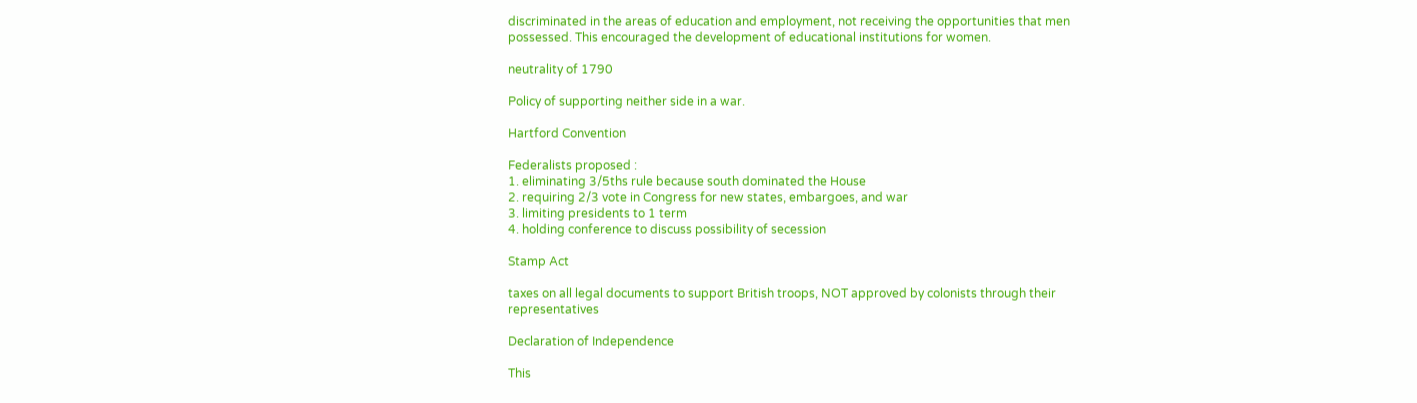discriminated in the areas of education and employment, not receiving the opportunities that men possessed. This encouraged the development of educational institutions for women.

neutrality of 1790

Policy of supporting neither side in a war.

Hartford Convention

Federalists proposed :
1. eliminating 3/5ths rule because south dominated the House
2. requiring 2/3 vote in Congress for new states, embargoes, and war
3. limiting presidents to 1 term
4. holding conference to discuss possibility of secession

Stamp Act

taxes on all legal documents to support British troops, NOT approved by colonists through their representatives

Declaration of Independence

This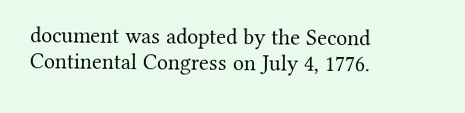document was adopted by the Second Continental Congress on July 4, 1776.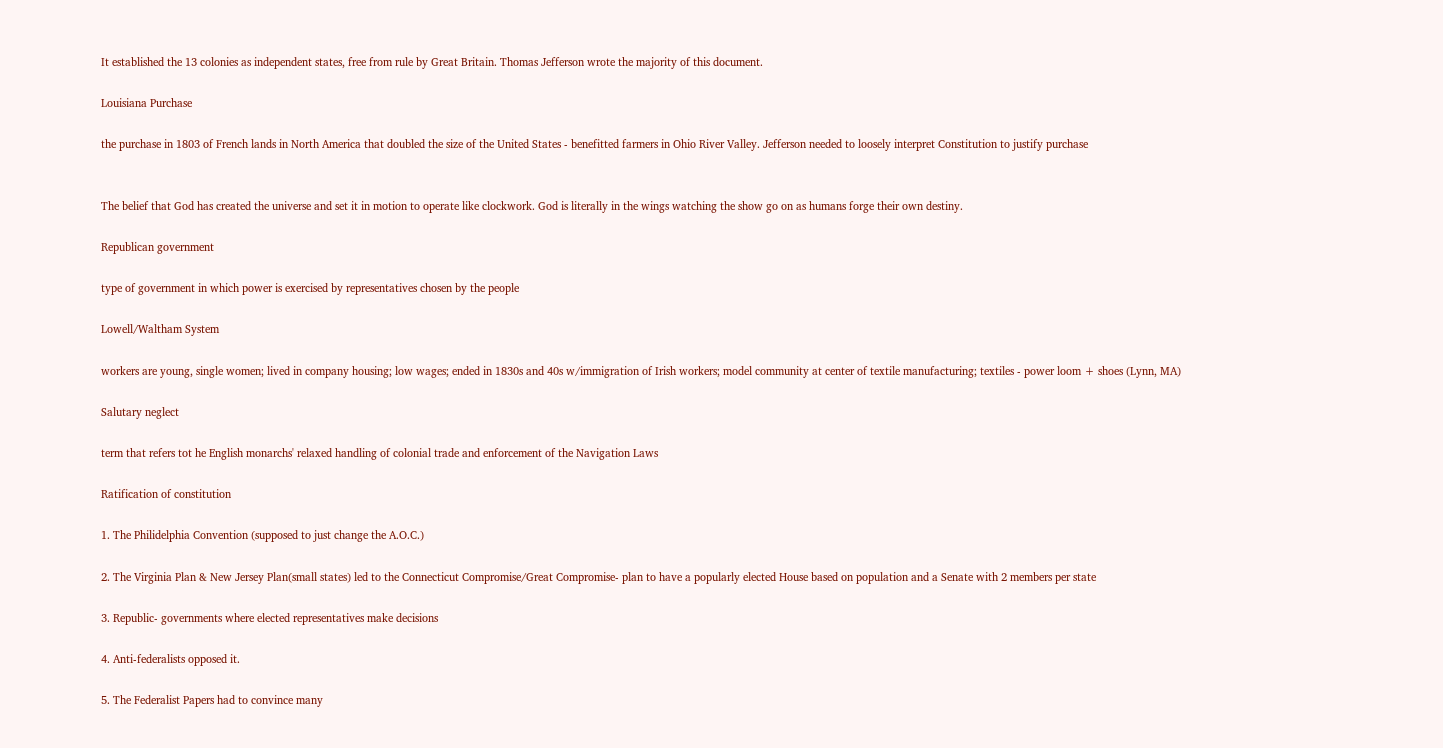It established the 13 colonies as independent states, free from rule by Great Britain. Thomas Jefferson wrote the majority of this document.

Louisiana Purchase

the purchase in 1803 of French lands in North America that doubled the size of the United States - benefitted farmers in Ohio River Valley. Jefferson needed to loosely interpret Constitution to justify purchase


The belief that God has created the universe and set it in motion to operate like clockwork. God is literally in the wings watching the show go on as humans forge their own destiny.

Republican government

type of government in which power is exercised by representatives chosen by the people

Lowell/Waltham System

workers are young, single women; lived in company housing; low wages; ended in 1830s and 40s w/immigration of Irish workers; model community at center of textile manufacturing; textiles - power loom + shoes (Lynn, MA)

Salutary neglect

term that refers tot he English monarchs' relaxed handling of colonial trade and enforcement of the Navigation Laws

Ratification of constitution

1. The Philidelphia Convention (supposed to just change the A.O.C.)

2. The Virginia Plan & New Jersey Plan(small states) led to the Connecticut Compromise/Great Compromise- plan to have a popularly elected House based on population and a Senate with 2 members per state

3. Republic- governments where elected representatives make decisions

4. Anti-federalists opposed it.

5. The Federalist Papers had to convince many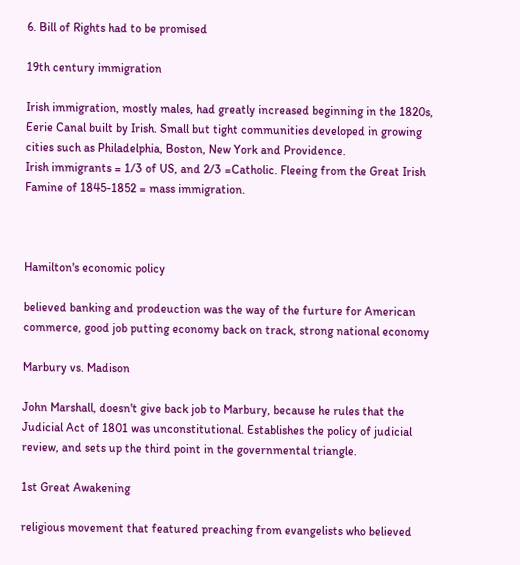6. Bill of Rights had to be promised

19th century immigration

Irish immigration, mostly males, had greatly increased beginning in the 1820s, Eerie Canal built by Irish. Small but tight communities developed in growing cities such as Philadelphia, Boston, New York and Providence.
Irish immigrants = 1/3 of US, and 2/3 =Catholic. Fleeing from the Great Irish Famine of 1845-1852 = mass immigration.



Hamilton's economic policy

believed banking and prodeuction was the way of the furture for American commerce, good job putting economy back on track, strong national economy

Marbury vs. Madison

John Marshall, doesn't give back job to Marbury, because he rules that the Judicial Act of 1801 was unconstitutional. Establishes the policy of judicial review, and sets up the third point in the governmental triangle.

1st Great Awakening

religious movement that featured preaching from evangelists who believed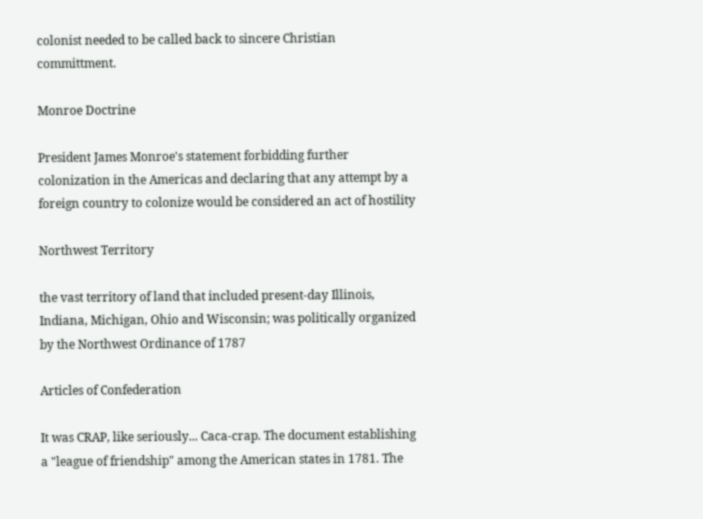colonist needed to be called back to sincere Christian committment.

Monroe Doctrine

President James Monroe's statement forbidding further colonization in the Americas and declaring that any attempt by a foreign country to colonize would be considered an act of hostility

Northwest Territory

the vast territory of land that included present-day Illinois, Indiana, Michigan, Ohio and Wisconsin; was politically organized by the Northwest Ordinance of 1787

Articles of Confederation

It was CRAP, like seriously... Caca-crap. The document establishing a "league of friendship" among the American states in 1781. The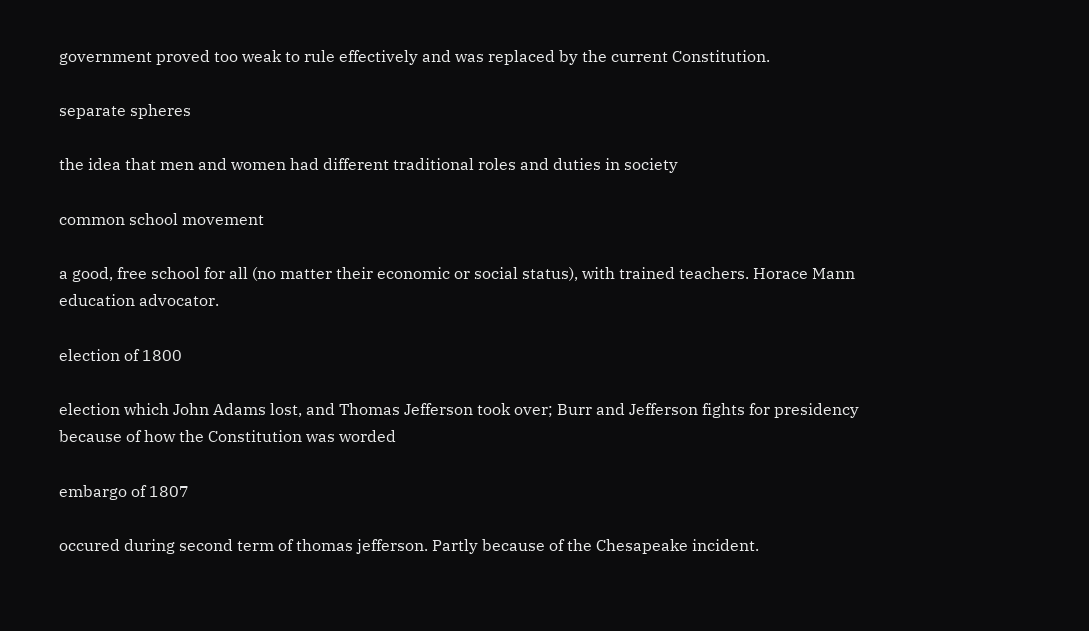government proved too weak to rule effectively and was replaced by the current Constitution.

separate spheres

the idea that men and women had different traditional roles and duties in society

common school movement

a good, free school for all (no matter their economic or social status), with trained teachers. Horace Mann education advocator.

election of 1800

election which John Adams lost, and Thomas Jefferson took over; Burr and Jefferson fights for presidency because of how the Constitution was worded

embargo of 1807

occured during second term of thomas jefferson. Partly because of the Chesapeake incident.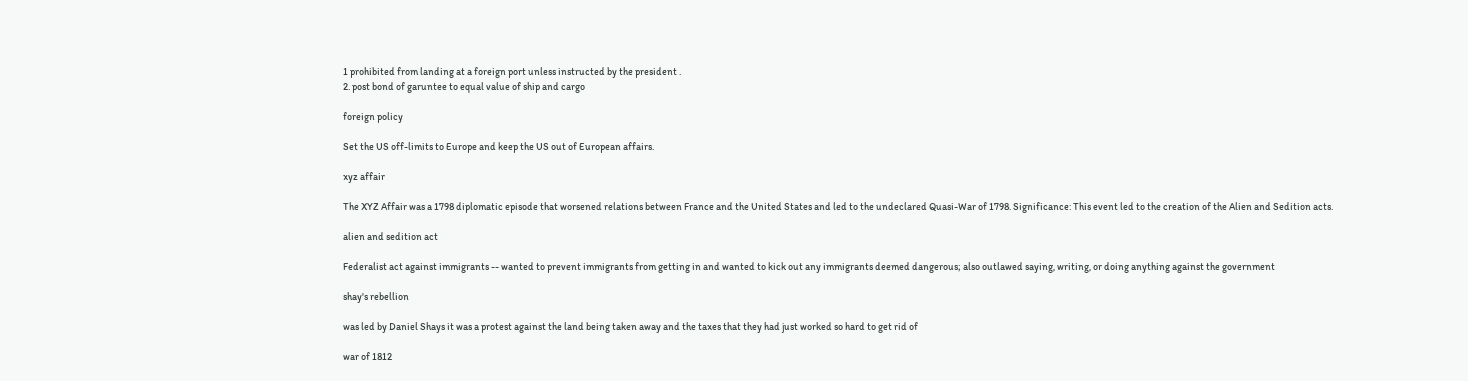1 prohibited from landing at a foreign port unless instructed by the president .
2. post bond of garuntee to equal value of ship and cargo

foreign policy

Set the US off-limits to Europe and keep the US out of European affairs.

xyz affair

The XYZ Affair was a 1798 diplomatic episode that worsened relations between France and the United States and led to the undeclared Quasi-War of 1798. Significance: This event led to the creation of the Alien and Sedition acts.

alien and sedition act

Federalist act against immigrants -- wanted to prevent immigrants from getting in and wanted to kick out any immigrants deemed dangerous; also outlawed saying, writing, or doing anything against the government

shay's rebellion

was led by Daniel Shays it was a protest against the land being taken away and the taxes that they had just worked so hard to get rid of

war of 1812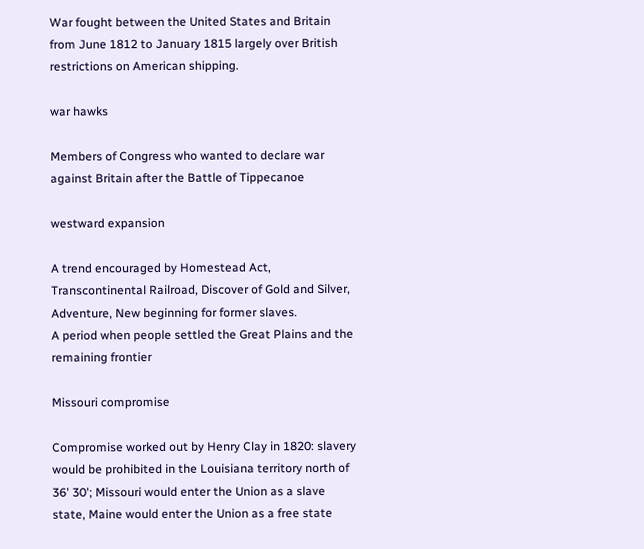War fought between the United States and Britain from June 1812 to January 1815 largely over British restrictions on American shipping.

war hawks

Members of Congress who wanted to declare war against Britain after the Battle of Tippecanoe

westward expansion

A trend encouraged by Homestead Act, Transcontinental Railroad, Discover of Gold and Silver, Adventure, New beginning for former slaves.
A period when people settled the Great Plains and the remaining frontier

Missouri compromise

Compromise worked out by Henry Clay in 1820: slavery would be prohibited in the Louisiana territory north of 36' 30'; Missouri would enter the Union as a slave state, Maine would enter the Union as a free state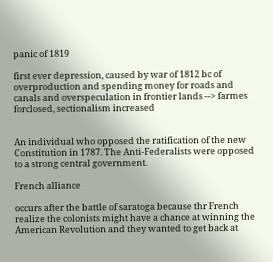panic of 1819

first ever depression, caused by war of 1812 bc of overproduction and spending money for roads and canals and overspeculation in frontier lands --> farmes forclosed, sectionalism increased


An individual who opposed the ratification of the new Constitution in 1787. The Anti-Federalists were opposed to a strong central government.

French alliance

occurs after the battle of saratoga because thr French realize the colonists might have a chance at winning the American Revolution and they wanted to get back at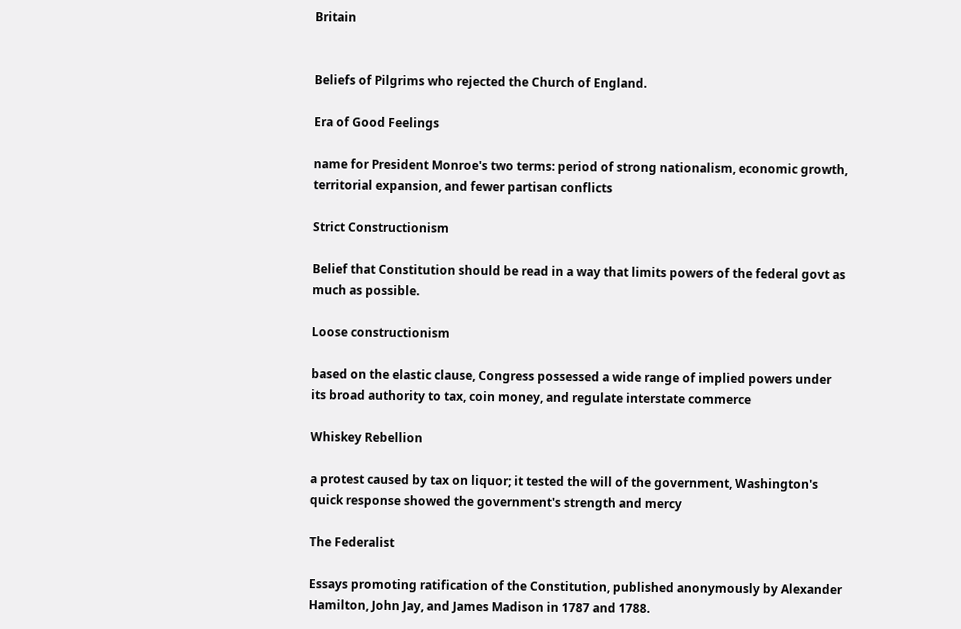Britain


Beliefs of Pilgrims who rejected the Church of England.

Era of Good Feelings

name for President Monroe's two terms: period of strong nationalism, economic growth, territorial expansion, and fewer partisan conflicts

Strict Constructionism

Belief that Constitution should be read in a way that limits powers of the federal govt as much as possible.

Loose constructionism

based on the elastic clause, Congress possessed a wide range of implied powers under its broad authority to tax, coin money, and regulate interstate commerce

Whiskey Rebellion

a protest caused by tax on liquor; it tested the will of the government, Washington's quick response showed the government's strength and mercy

The Federalist

Essays promoting ratification of the Constitution, published anonymously by Alexander Hamilton, John Jay, and James Madison in 1787 and 1788.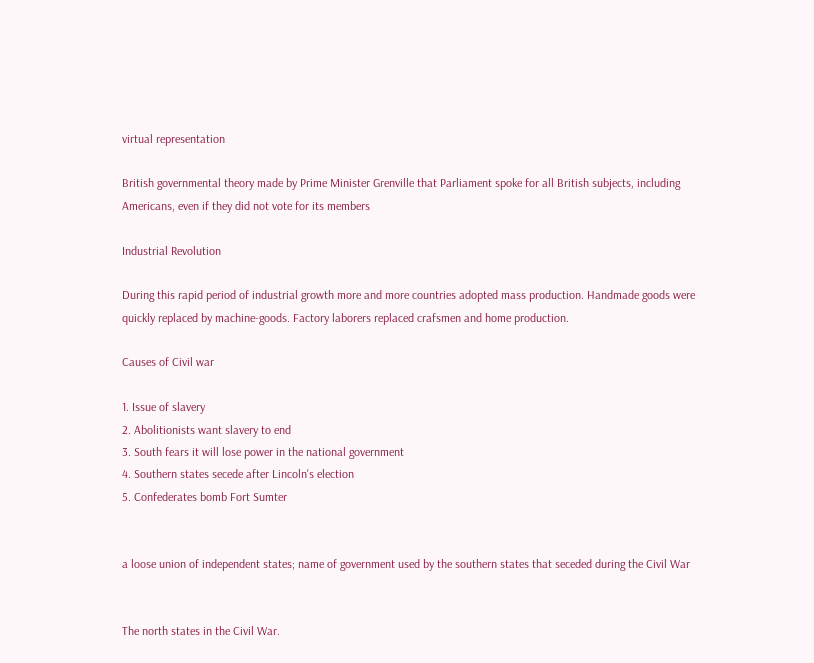virtual representation

British governmental theory made by Prime Minister Grenville that Parliament spoke for all British subjects, including Americans, even if they did not vote for its members

Industrial Revolution

During this rapid period of industrial growth more and more countries adopted mass production. Handmade goods were quickly replaced by machine-goods. Factory laborers replaced crafsmen and home production.

Causes of Civil war

1. Issue of slavery
2. Abolitionists want slavery to end
3. South fears it will lose power in the national government
4. Southern states secede after Lincoln's election
5. Confederates bomb Fort Sumter


a loose union of independent states; name of government used by the southern states that seceded during the Civil War


The north states in the Civil War.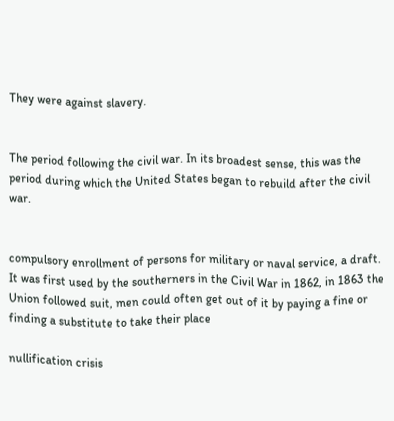They were against slavery.


The period following the civil war. In its broadest sense, this was the period during which the United States began to rebuild after the civil war.


compulsory enrollment of persons for military or naval service, a draft. It was first used by the southerners in the Civil War in 1862, in 1863 the Union followed suit, men could often get out of it by paying a fine or finding a substitute to take their place

nullification crisis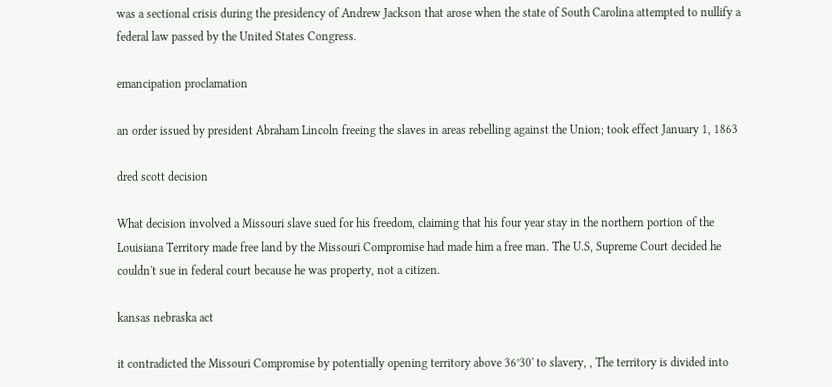was a sectional crisis during the presidency of Andrew Jackson that arose when the state of South Carolina attempted to nullify a federal law passed by the United States Congress.

emancipation proclamation

an order issued by president Abraham Lincoln freeing the slaves in areas rebelling against the Union; took effect January 1, 1863

dred scott decision

What decision involved a Missouri slave sued for his freedom, claiming that his four year stay in the northern portion of the Louisiana Territory made free land by the Missouri Compromise had made him a free man. The U.S, Supreme Court decided he couldn't sue in federal court because he was property, not a citizen.

kansas nebraska act

it contradicted the Missouri Compromise by potentially opening territory above 36°30' to slavery, , The territory is divided into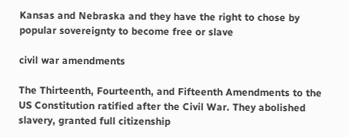Kansas and Nebraska and they have the right to chose by popular sovereignty to become free or slave

civil war amendments

The Thirteenth, Fourteenth, and Fifteenth Amendments to the US Constitution ratified after the Civil War. They abolished slavery, granted full citizenship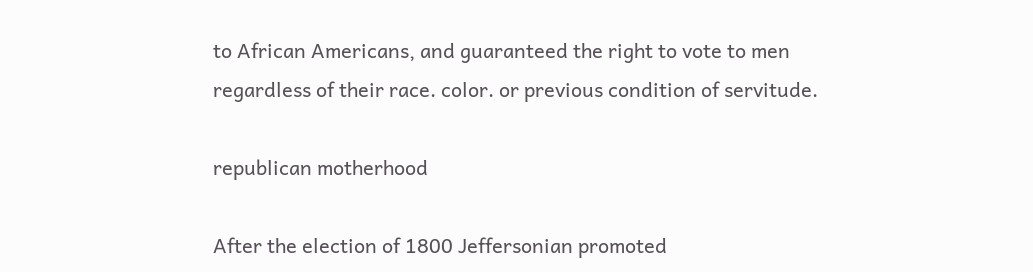to African Americans, and guaranteed the right to vote to men regardless of their race. color. or previous condition of servitude.

republican motherhood

After the election of 1800 Jeffersonian promoted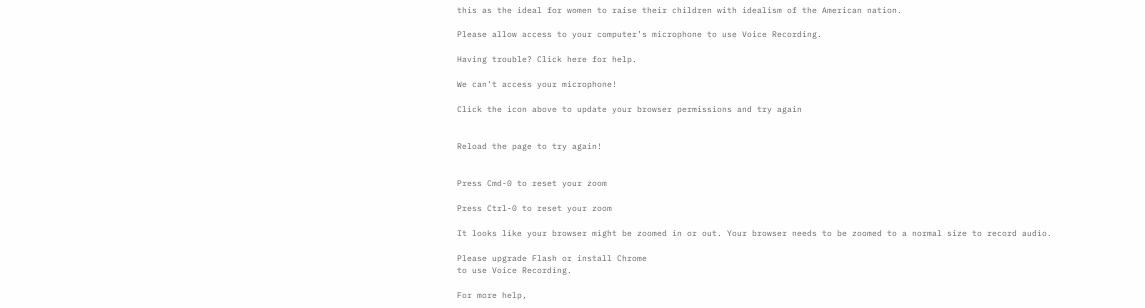this as the ideal for women to raise their children with idealism of the American nation.

Please allow access to your computer’s microphone to use Voice Recording.

Having trouble? Click here for help.

We can’t access your microphone!

Click the icon above to update your browser permissions and try again


Reload the page to try again!


Press Cmd-0 to reset your zoom

Press Ctrl-0 to reset your zoom

It looks like your browser might be zoomed in or out. Your browser needs to be zoomed to a normal size to record audio.

Please upgrade Flash or install Chrome
to use Voice Recording.

For more help,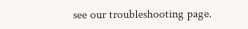see our troubleshooting page.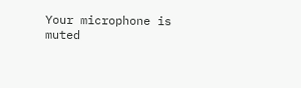Your microphone is muted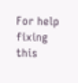For help fixing this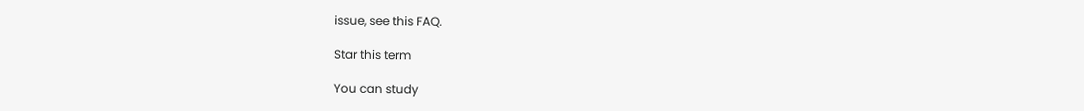issue, see this FAQ.

Star this term

You can study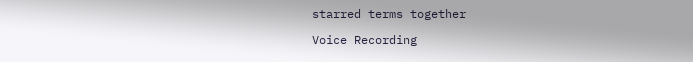starred terms together

Voice Recording